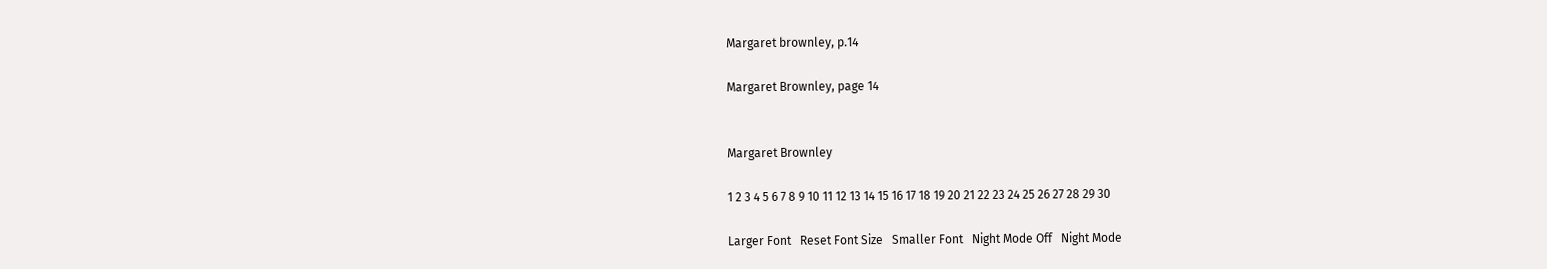Margaret brownley, p.14

Margaret Brownley, page 14


Margaret Brownley

1 2 3 4 5 6 7 8 9 10 11 12 13 14 15 16 17 18 19 20 21 22 23 24 25 26 27 28 29 30

Larger Font   Reset Font Size   Smaller Font   Night Mode Off   Night Mode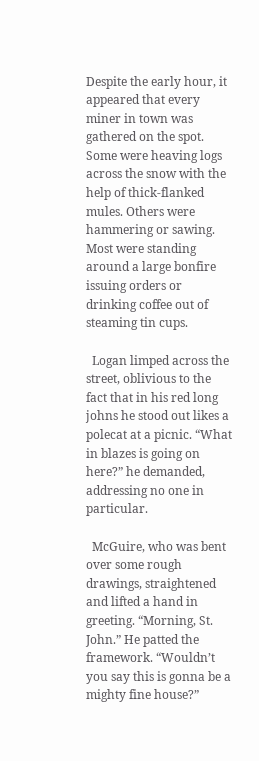Despite the early hour, it appeared that every miner in town was gathered on the spot. Some were heaving logs across the snow with the help of thick-flanked mules. Others were hammering or sawing. Most were standing around a large bonfire issuing orders or drinking coffee out of steaming tin cups.

  Logan limped across the street, oblivious to the fact that in his red long johns he stood out likes a polecat at a picnic. “What in blazes is going on here?” he demanded, addressing no one in particular.

  McGuire, who was bent over some rough drawings, straightened and lifted a hand in greeting. “Morning, St. John.” He patted the framework. “Wouldn’t you say this is gonna be a mighty fine house?”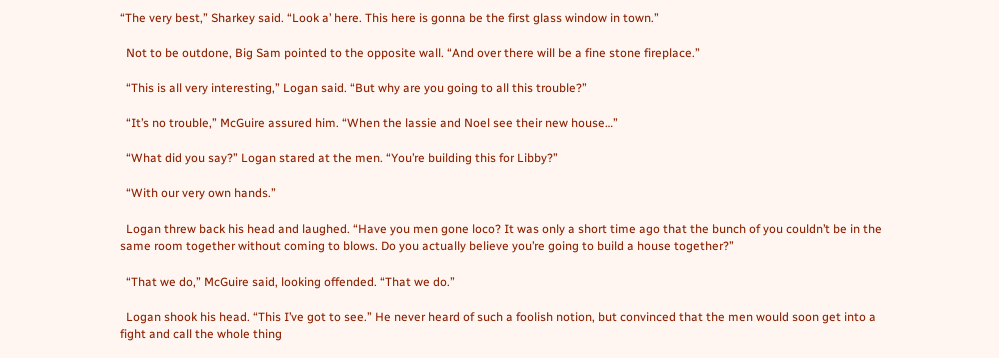“The very best,” Sharkey said. “Look a’ here. This here is gonna be the first glass window in town.”

  Not to be outdone, Big Sam pointed to the opposite wall. “And over there will be a fine stone fireplace.”

  “This is all very interesting,” Logan said. “But why are you going to all this trouble?”

  “It’s no trouble,” McGuire assured him. “When the lassie and Noel see their new house…”

  “What did you say?” Logan stared at the men. “You’re building this for Libby?”

  “With our very own hands.”

  Logan threw back his head and laughed. “Have you men gone loco? It was only a short time ago that the bunch of you couldn’t be in the same room together without coming to blows. Do you actually believe you’re going to build a house together?”

  “That we do,” McGuire said, looking offended. “That we do.”

  Logan shook his head. “This I’ve got to see.” He never heard of such a foolish notion, but convinced that the men would soon get into a fight and call the whole thing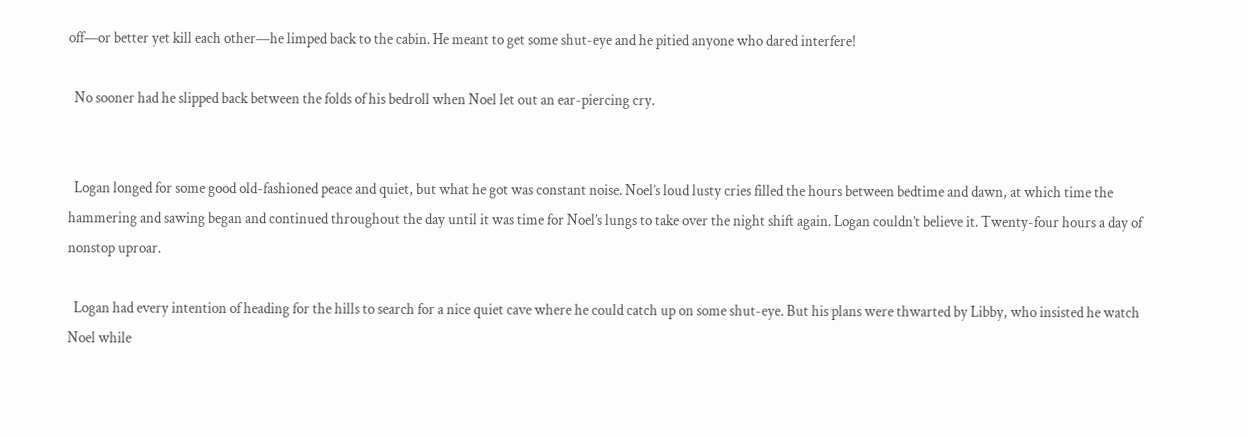off—or better yet kill each other—he limped back to the cabin. He meant to get some shut-eye and he pitied anyone who dared interfere!

  No sooner had he slipped back between the folds of his bedroll when Noel let out an ear-piercing cry.


  Logan longed for some good old-fashioned peace and quiet, but what he got was constant noise. Noel’s loud lusty cries filled the hours between bedtime and dawn, at which time the hammering and sawing began and continued throughout the day until it was time for Noel’s lungs to take over the night shift again. Logan couldn’t believe it. Twenty-four hours a day of nonstop uproar.

  Logan had every intention of heading for the hills to search for a nice quiet cave where he could catch up on some shut-eye. But his plans were thwarted by Libby, who insisted he watch Noel while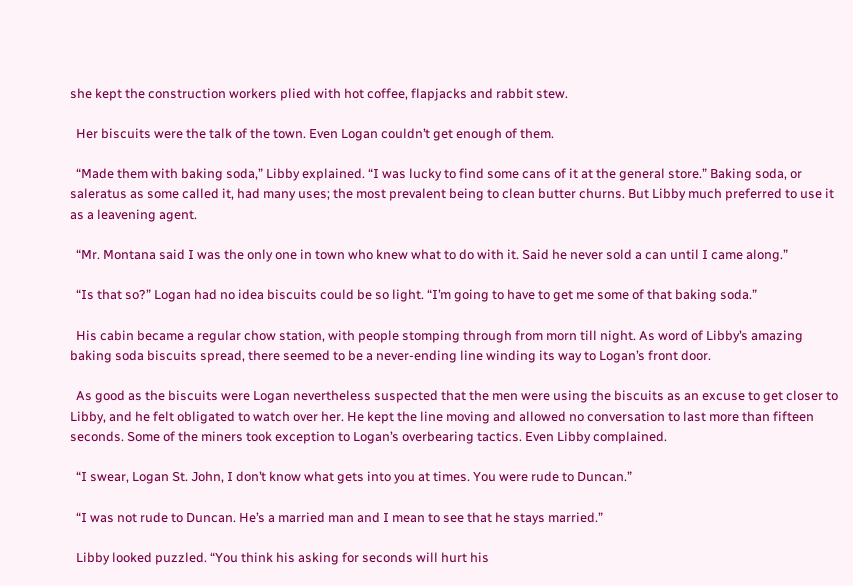she kept the construction workers plied with hot coffee, flapjacks and rabbit stew.

  Her biscuits were the talk of the town. Even Logan couldn’t get enough of them.

  “Made them with baking soda,” Libby explained. “I was lucky to find some cans of it at the general store.” Baking soda, or saleratus as some called it, had many uses; the most prevalent being to clean butter churns. But Libby much preferred to use it as a leavening agent.

  “Mr. Montana said I was the only one in town who knew what to do with it. Said he never sold a can until I came along.”

  “Is that so?” Logan had no idea biscuits could be so light. “I’m going to have to get me some of that baking soda.”

  His cabin became a regular chow station, with people stomping through from morn till night. As word of Libby’s amazing baking soda biscuits spread, there seemed to be a never-ending line winding its way to Logan’s front door.

  As good as the biscuits were Logan nevertheless suspected that the men were using the biscuits as an excuse to get closer to Libby, and he felt obligated to watch over her. He kept the line moving and allowed no conversation to last more than fifteen seconds. Some of the miners took exception to Logan’s overbearing tactics. Even Libby complained.

  “I swear, Logan St. John, I don’t know what gets into you at times. You were rude to Duncan.”

  “I was not rude to Duncan. He’s a married man and I mean to see that he stays married.”

  Libby looked puzzled. “You think his asking for seconds will hurt his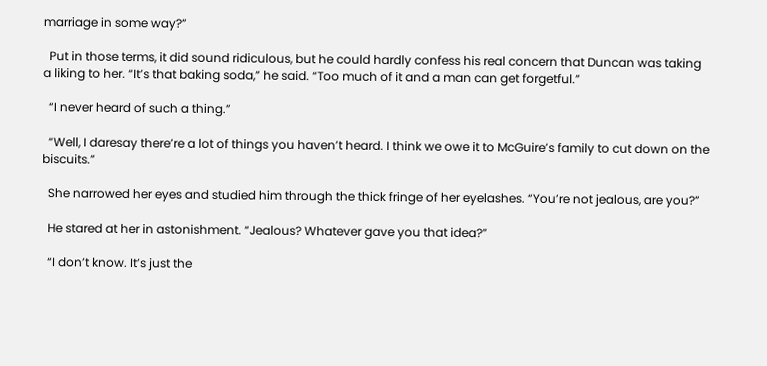marriage in some way?”

  Put in those terms, it did sound ridiculous, but he could hardly confess his real concern that Duncan was taking a liking to her. “It’s that baking soda,” he said. “Too much of it and a man can get forgetful.”

  “I never heard of such a thing.”

  “Well, I daresay there’re a lot of things you haven’t heard. I think we owe it to McGuire’s family to cut down on the biscuits.”

  She narrowed her eyes and studied him through the thick fringe of her eyelashes. “You’re not jealous, are you?”

  He stared at her in astonishment. “Jealous? Whatever gave you that idea?”

  “I don’t know. It’s just the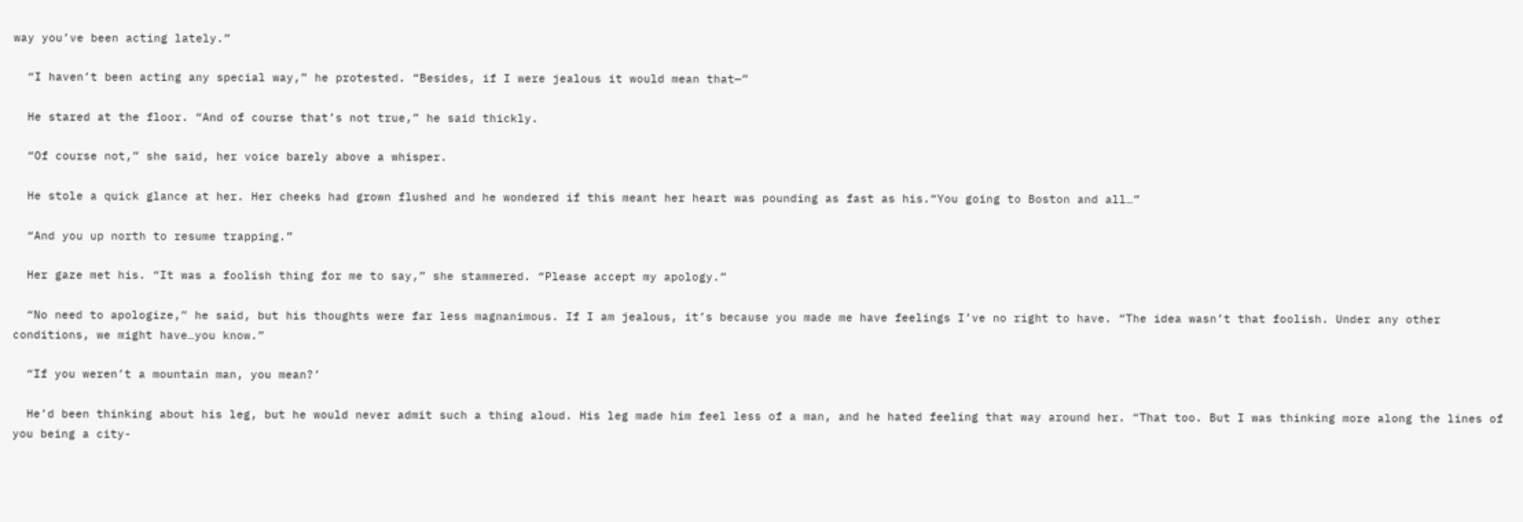way you’ve been acting lately.”

  “I haven’t been acting any special way,” he protested. “Besides, if I were jealous it would mean that—”

  He stared at the floor. “And of course that’s not true,” he said thickly.

  “Of course not,” she said, her voice barely above a whisper.

  He stole a quick glance at her. Her cheeks had grown flushed and he wondered if this meant her heart was pounding as fast as his.“You going to Boston and all…”

  “And you up north to resume trapping.”

  Her gaze met his. “It was a foolish thing for me to say,” she stammered. “Please accept my apology.”

  “No need to apologize,” he said, but his thoughts were far less magnanimous. If I am jealous, it’s because you made me have feelings I’ve no right to have. “The idea wasn’t that foolish. Under any other conditions, we might have…you know.”

  “If you weren’t a mountain man, you mean?’

  He’d been thinking about his leg, but he would never admit such a thing aloud. His leg made him feel less of a man, and he hated feeling that way around her. “That too. But I was thinking more along the lines of you being a city-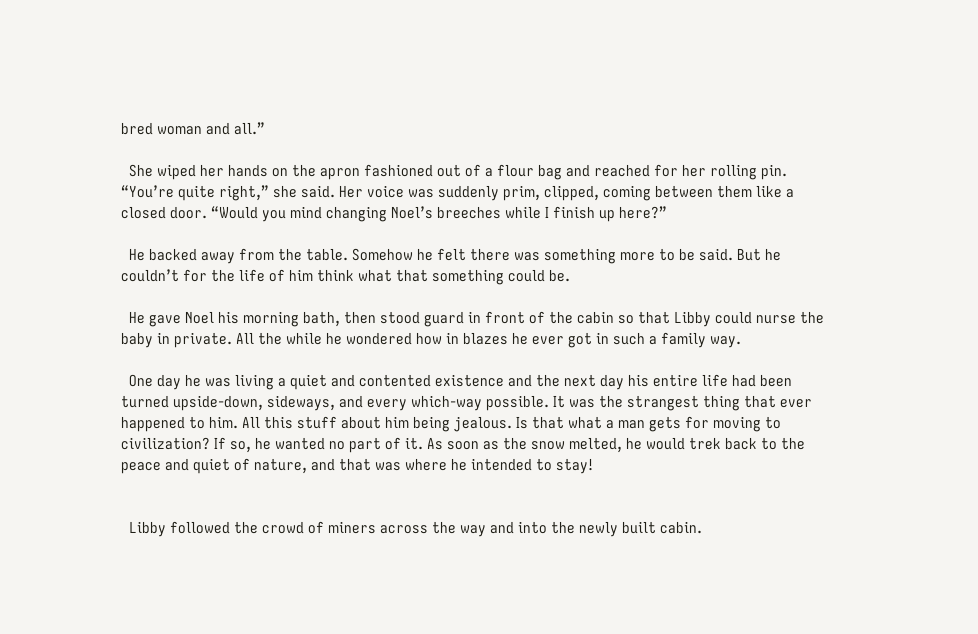bred woman and all.”

  She wiped her hands on the apron fashioned out of a flour bag and reached for her rolling pin. “You’re quite right,” she said. Her voice was suddenly prim, clipped, coming between them like a closed door. “Would you mind changing Noel’s breeches while I finish up here?”

  He backed away from the table. Somehow he felt there was something more to be said. But he couldn’t for the life of him think what that something could be.

  He gave Noel his morning bath, then stood guard in front of the cabin so that Libby could nurse the baby in private. All the while he wondered how in blazes he ever got in such a family way.

  One day he was living a quiet and contented existence and the next day his entire life had been turned upside-down, sideways, and every which-way possible. It was the strangest thing that ever happened to him. All this stuff about him being jealous. Is that what a man gets for moving to civilization? If so, he wanted no part of it. As soon as the snow melted, he would trek back to the peace and quiet of nature, and that was where he intended to stay!


  Libby followed the crowd of miners across the way and into the newly built cabin.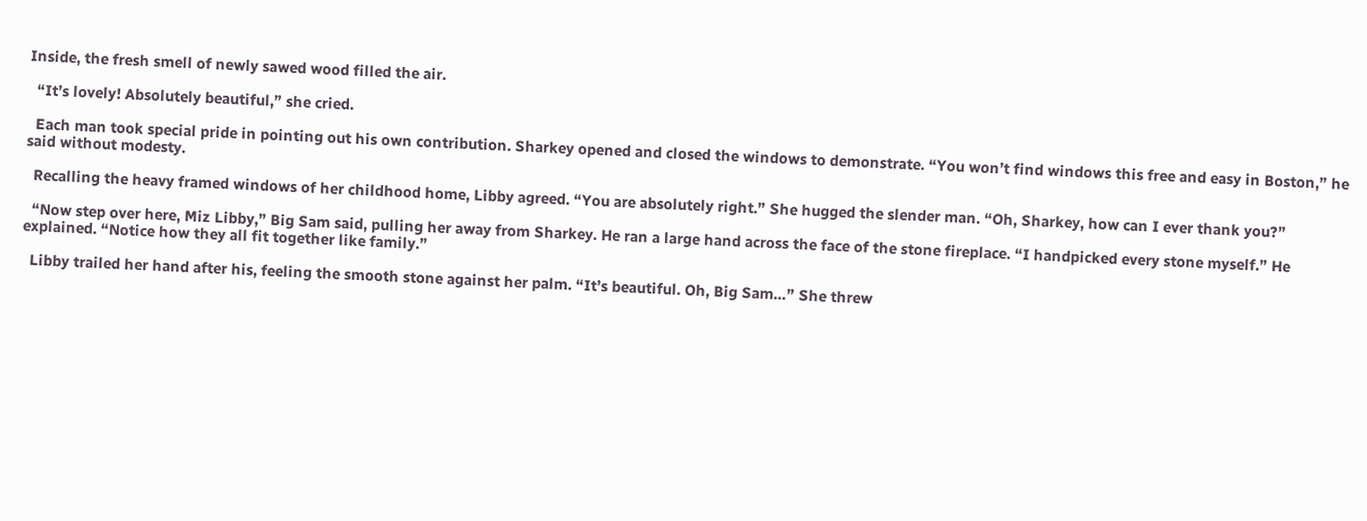Inside, the fresh smell of newly sawed wood filled the air.

  “It’s lovely! Absolutely beautiful,” she cried.

  Each man took special pride in pointing out his own contribution. Sharkey opened and closed the windows to demonstrate. “You won’t find windows this free and easy in Boston,” he said without modesty.

  Recalling the heavy framed windows of her childhood home, Libby agreed. “You are absolutely right.” She hugged the slender man. “Oh, Sharkey, how can I ever thank you?”

  “Now step over here, Miz Libby,” Big Sam said, pulling her away from Sharkey. He ran a large hand across the face of the stone fireplace. “I handpicked every stone myself.” He explained. “Notice how they all fit together like family.”

  Libby trailed her hand after his, feeling the smooth stone against her palm. “It’s beautiful. Oh, Big Sam…” She threw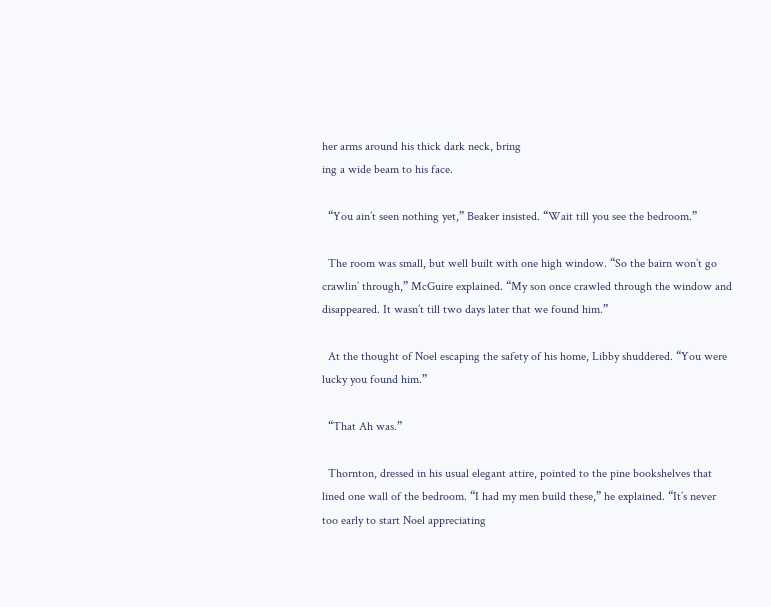her arms around his thick dark neck, bring
ing a wide beam to his face.

  “You ain’t seen nothing yet,” Beaker insisted. “Wait till you see the bedroom.”

  The room was small, but well built with one high window. “So the bairn won’t go crawlin’ through,” McGuire explained. “My son once crawled through the window and disappeared. It wasn’t till two days later that we found him.”

  At the thought of Noel escaping the safety of his home, Libby shuddered. “You were lucky you found him.”

  “That Ah was.”

  Thornton, dressed in his usual elegant attire, pointed to the pine bookshelves that lined one wall of the bedroom. “I had my men build these,” he explained. “It’s never too early to start Noel appreciating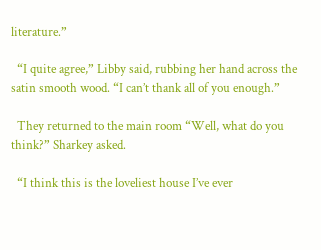literature.”

  “I quite agree,” Libby said, rubbing her hand across the satin smooth wood. “I can’t thank all of you enough.”

  They returned to the main room “Well, what do you think?” Sharkey asked.

  “I think this is the loveliest house I’ve ever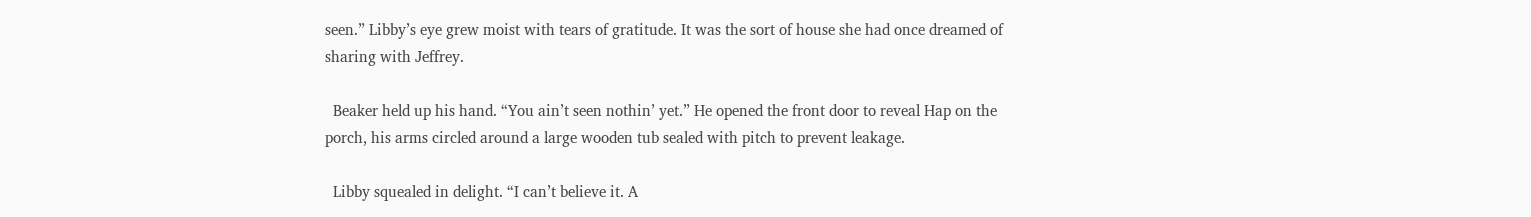seen.” Libby’s eye grew moist with tears of gratitude. It was the sort of house she had once dreamed of sharing with Jeffrey.

  Beaker held up his hand. “You ain’t seen nothin’ yet.” He opened the front door to reveal Hap on the porch, his arms circled around a large wooden tub sealed with pitch to prevent leakage.

  Libby squealed in delight. “I can’t believe it. A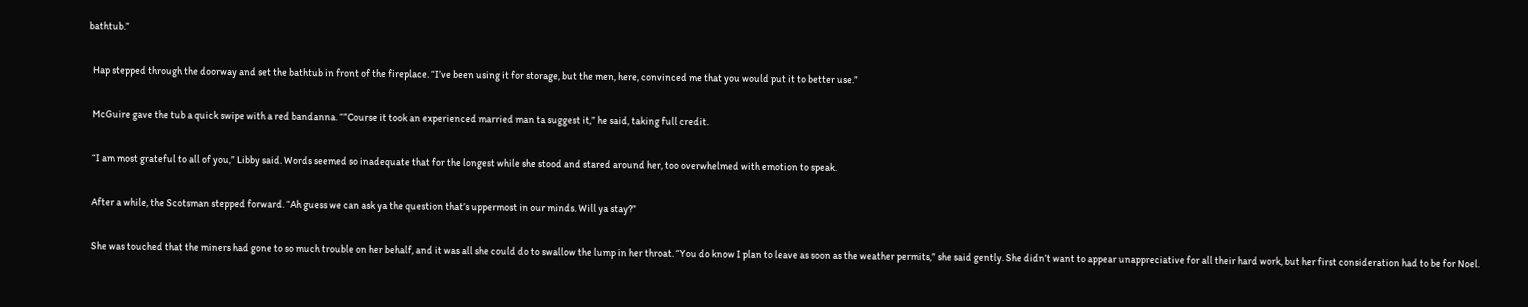bathtub.”

  Hap stepped through the doorway and set the bathtub in front of the fireplace. “I’ve been using it for storage, but the men, here, convinced me that you would put it to better use.”

  McGuire gave the tub a quick swipe with a red bandanna. “”Course it took an experienced married man ta suggest it,” he said, taking full credit.

  “I am most grateful to all of you,” Libby said. Words seemed so inadequate that for the longest while she stood and stared around her, too overwhelmed with emotion to speak.

  After a while, the Scotsman stepped forward. “Ah guess we can ask ya the question that’s uppermost in our minds. Will ya stay?”

  She was touched that the miners had gone to so much trouble on her behalf, and it was all she could do to swallow the lump in her throat. “You do know I plan to leave as soon as the weather permits,” she said gently. She didn’t want to appear unappreciative for all their hard work, but her first consideration had to be for Noel.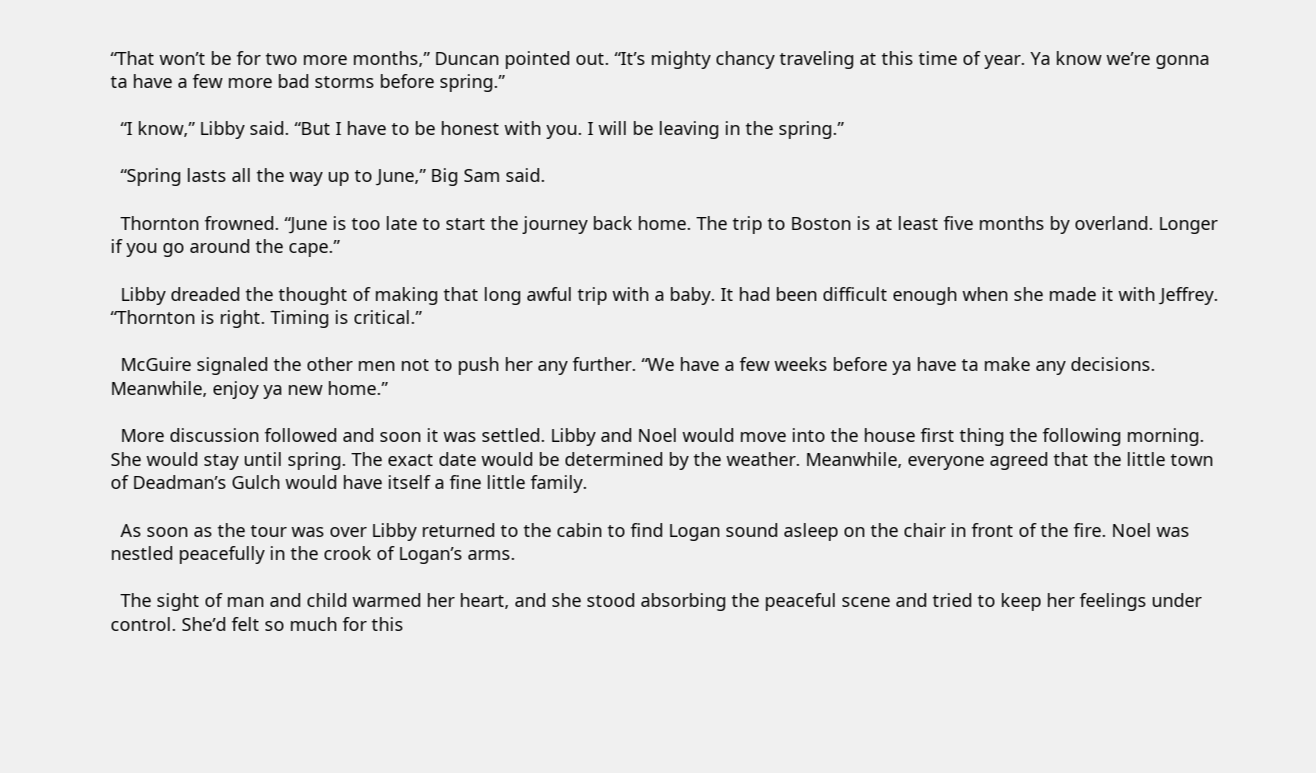“That won’t be for two more months,” Duncan pointed out. “It’s mighty chancy traveling at this time of year. Ya know we’re gonna ta have a few more bad storms before spring.”

  “I know,” Libby said. “But I have to be honest with you. I will be leaving in the spring.”

  “Spring lasts all the way up to June,” Big Sam said.

  Thornton frowned. “June is too late to start the journey back home. The trip to Boston is at least five months by overland. Longer if you go around the cape.”

  Libby dreaded the thought of making that long awful trip with a baby. It had been difficult enough when she made it with Jeffrey. “Thornton is right. Timing is critical.”

  McGuire signaled the other men not to push her any further. “We have a few weeks before ya have ta make any decisions. Meanwhile, enjoy ya new home.”

  More discussion followed and soon it was settled. Libby and Noel would move into the house first thing the following morning. She would stay until spring. The exact date would be determined by the weather. Meanwhile, everyone agreed that the little town of Deadman’s Gulch would have itself a fine little family.

  As soon as the tour was over Libby returned to the cabin to find Logan sound asleep on the chair in front of the fire. Noel was nestled peacefully in the crook of Logan’s arms.

  The sight of man and child warmed her heart, and she stood absorbing the peaceful scene and tried to keep her feelings under control. She’d felt so much for this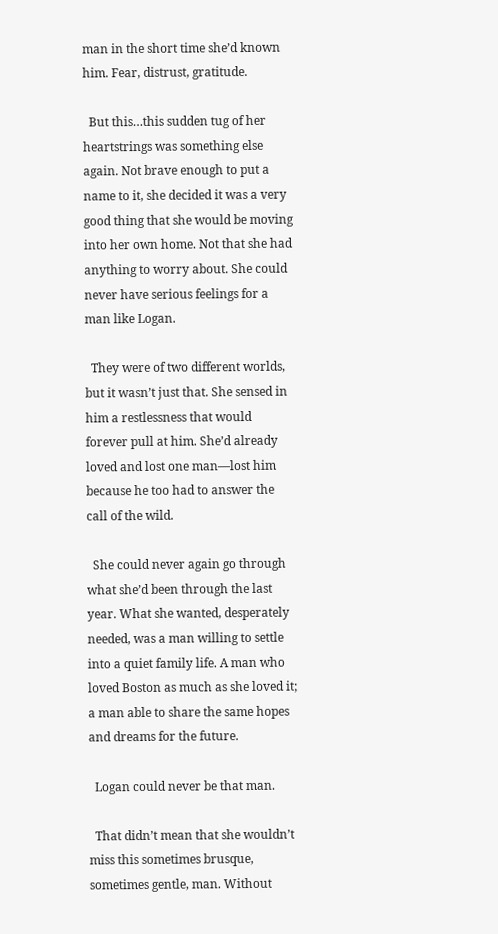man in the short time she’d known him. Fear, distrust, gratitude.

  But this…this sudden tug of her heartstrings was something else again. Not brave enough to put a name to it, she decided it was a very good thing that she would be moving into her own home. Not that she had anything to worry about. She could never have serious feelings for a man like Logan.

  They were of two different worlds, but it wasn’t just that. She sensed in him a restlessness that would forever pull at him. She’d already loved and lost one man—lost him because he too had to answer the call of the wild.

  She could never again go through what she’d been through the last year. What she wanted, desperately needed, was a man willing to settle into a quiet family life. A man who loved Boston as much as she loved it; a man able to share the same hopes and dreams for the future.

  Logan could never be that man.

  That didn’t mean that she wouldn’t miss this sometimes brusque, sometimes gentle, man. Without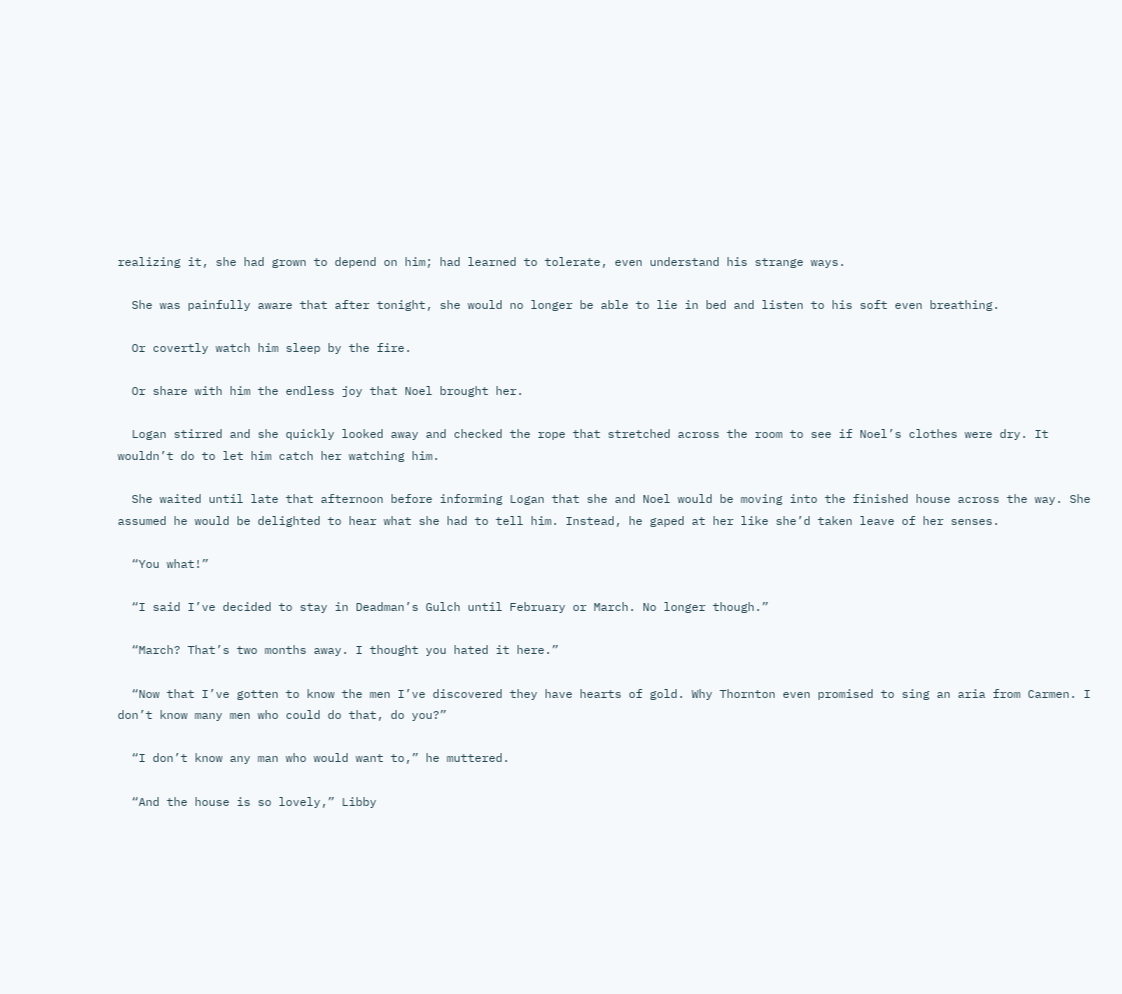realizing it, she had grown to depend on him; had learned to tolerate, even understand his strange ways.

  She was painfully aware that after tonight, she would no longer be able to lie in bed and listen to his soft even breathing.

  Or covertly watch him sleep by the fire.

  Or share with him the endless joy that Noel brought her.

  Logan stirred and she quickly looked away and checked the rope that stretched across the room to see if Noel’s clothes were dry. It wouldn’t do to let him catch her watching him.

  She waited until late that afternoon before informing Logan that she and Noel would be moving into the finished house across the way. She assumed he would be delighted to hear what she had to tell him. Instead, he gaped at her like she’d taken leave of her senses.

  “You what!”

  “I said I’ve decided to stay in Deadman’s Gulch until February or March. No longer though.”

  “March? That’s two months away. I thought you hated it here.”

  “Now that I’ve gotten to know the men I’ve discovered they have hearts of gold. Why Thornton even promised to sing an aria from Carmen. I don’t know many men who could do that, do you?”

  “I don’t know any man who would want to,” he muttered.

  “And the house is so lovely,” Libby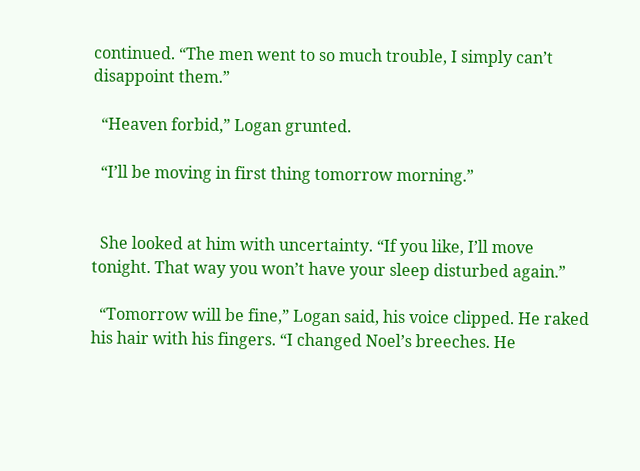continued. “The men went to so much trouble, I simply can’t disappoint them.”

  “Heaven forbid,” Logan grunted.

  “I’ll be moving in first thing tomorrow morning.”


  She looked at him with uncertainty. “If you like, I’ll move tonight. That way you won’t have your sleep disturbed again.”

  “Tomorrow will be fine,” Logan said, his voice clipped. He raked his hair with his fingers. “I changed Noel’s breeches. He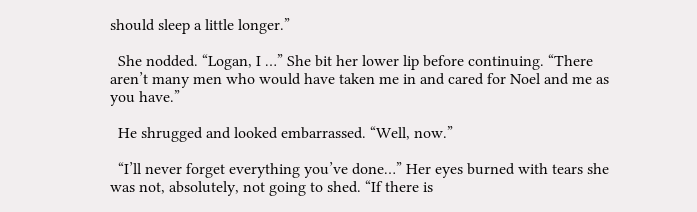should sleep a little longer.”

  She nodded. “Logan, I …” She bit her lower lip before continuing. “There aren’t many men who would have taken me in and cared for Noel and me as you have.”

  He shrugged and looked embarrassed. “Well, now.”

  “I’ll never forget everything you’ve done…” Her eyes burned with tears she was not, absolutely, not going to shed. “If there is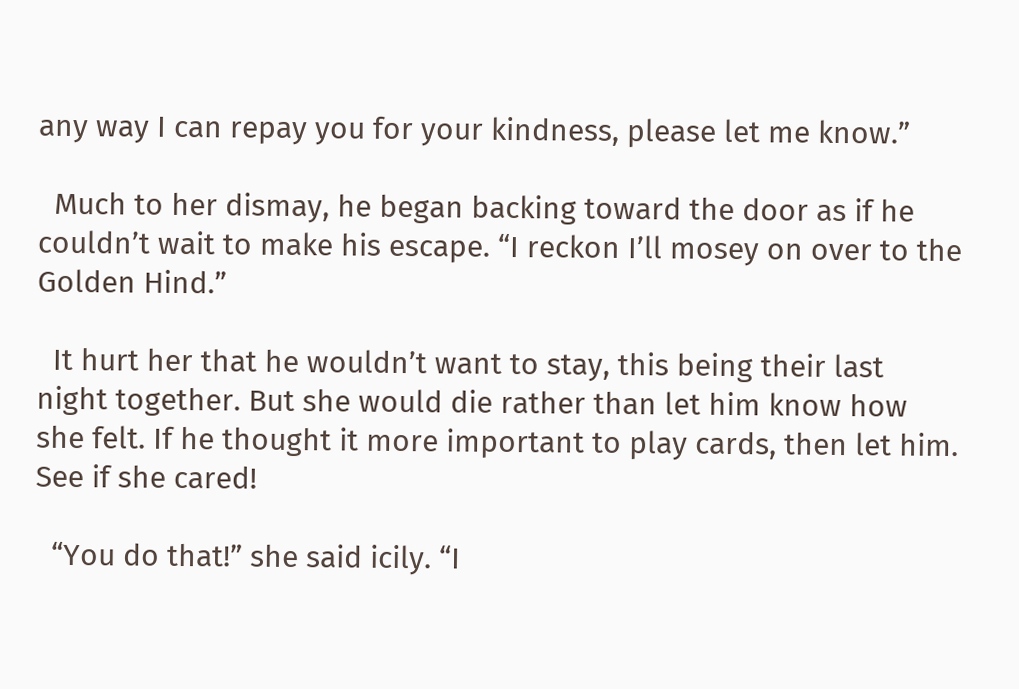any way I can repay you for your kindness, please let me know.”

  Much to her dismay, he began backing toward the door as if he couldn’t wait to make his escape. “I reckon I’ll mosey on over to the Golden Hind.”

  It hurt her that he wouldn’t want to stay, this being their last night together. But she would die rather than let him know how she felt. If he thought it more important to play cards, then let him. See if she cared!

  “You do that!” she said icily. “I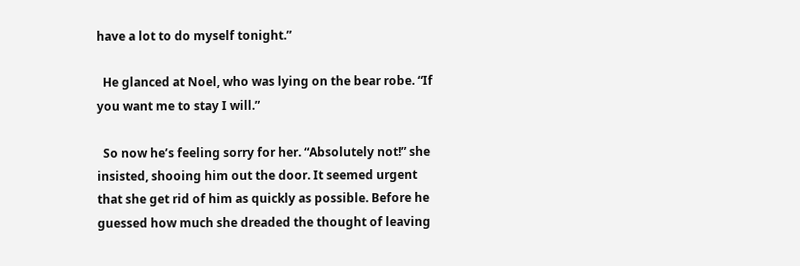have a lot to do myself tonight.”

  He glanced at Noel, who was lying on the bear robe. “If you want me to stay I will.”

  So now he’s feeling sorry for her. “Absolutely not!” she insisted, shooing him out the door. It seemed urgent that she get rid of him as quickly as possible. Before he guessed how much she dreaded the thought of leaving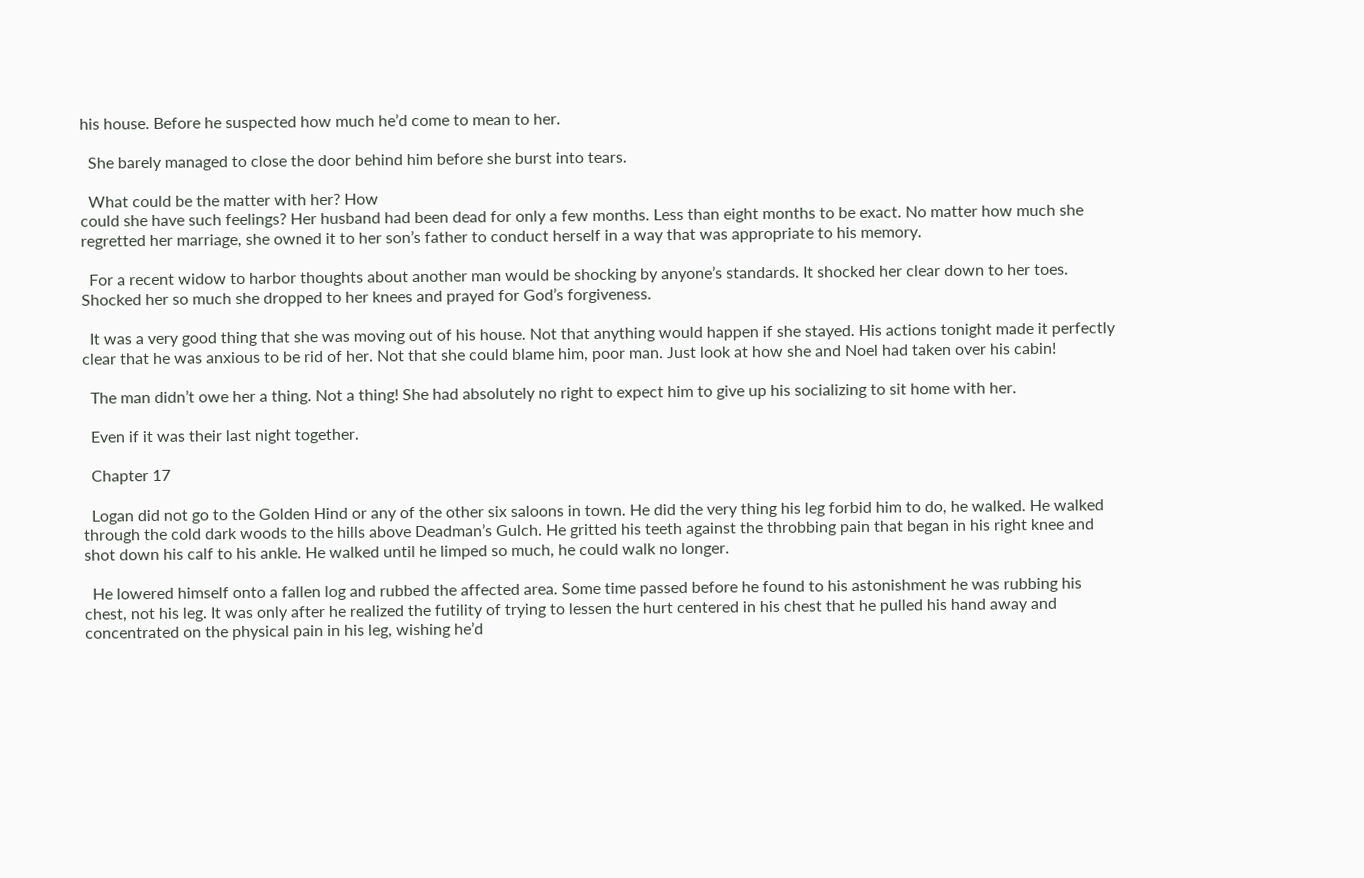his house. Before he suspected how much he’d come to mean to her.

  She barely managed to close the door behind him before she burst into tears.

  What could be the matter with her? How
could she have such feelings? Her husband had been dead for only a few months. Less than eight months to be exact. No matter how much she regretted her marriage, she owned it to her son’s father to conduct herself in a way that was appropriate to his memory.

  For a recent widow to harbor thoughts about another man would be shocking by anyone’s standards. It shocked her clear down to her toes. Shocked her so much she dropped to her knees and prayed for God’s forgiveness.

  It was a very good thing that she was moving out of his house. Not that anything would happen if she stayed. His actions tonight made it perfectly clear that he was anxious to be rid of her. Not that she could blame him, poor man. Just look at how she and Noel had taken over his cabin!

  The man didn’t owe her a thing. Not a thing! She had absolutely no right to expect him to give up his socializing to sit home with her.

  Even if it was their last night together.

  Chapter 17

  Logan did not go to the Golden Hind or any of the other six saloons in town. He did the very thing his leg forbid him to do, he walked. He walked through the cold dark woods to the hills above Deadman’s Gulch. He gritted his teeth against the throbbing pain that began in his right knee and shot down his calf to his ankle. He walked until he limped so much, he could walk no longer.

  He lowered himself onto a fallen log and rubbed the affected area. Some time passed before he found to his astonishment he was rubbing his chest, not his leg. It was only after he realized the futility of trying to lessen the hurt centered in his chest that he pulled his hand away and concentrated on the physical pain in his leg, wishing he’d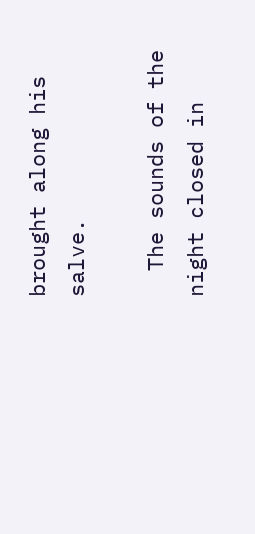brought along his salve.

  The sounds of the night closed in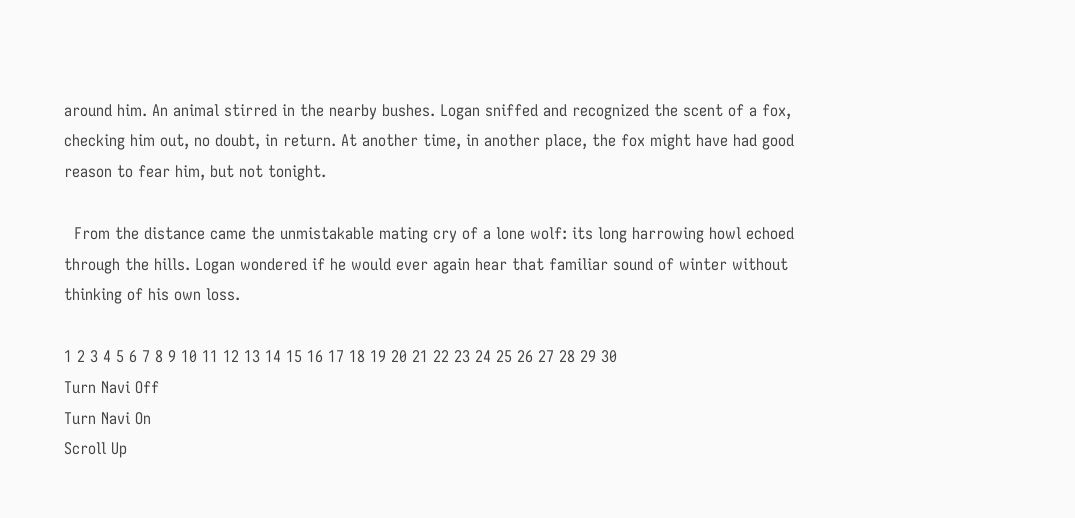around him. An animal stirred in the nearby bushes. Logan sniffed and recognized the scent of a fox, checking him out, no doubt, in return. At another time, in another place, the fox might have had good reason to fear him, but not tonight.

  From the distance came the unmistakable mating cry of a lone wolf: its long harrowing howl echoed through the hills. Logan wondered if he would ever again hear that familiar sound of winter without thinking of his own loss.

1 2 3 4 5 6 7 8 9 10 11 12 13 14 15 16 17 18 19 20 21 22 23 24 25 26 27 28 29 30
Turn Navi Off
Turn Navi On
Scroll Up